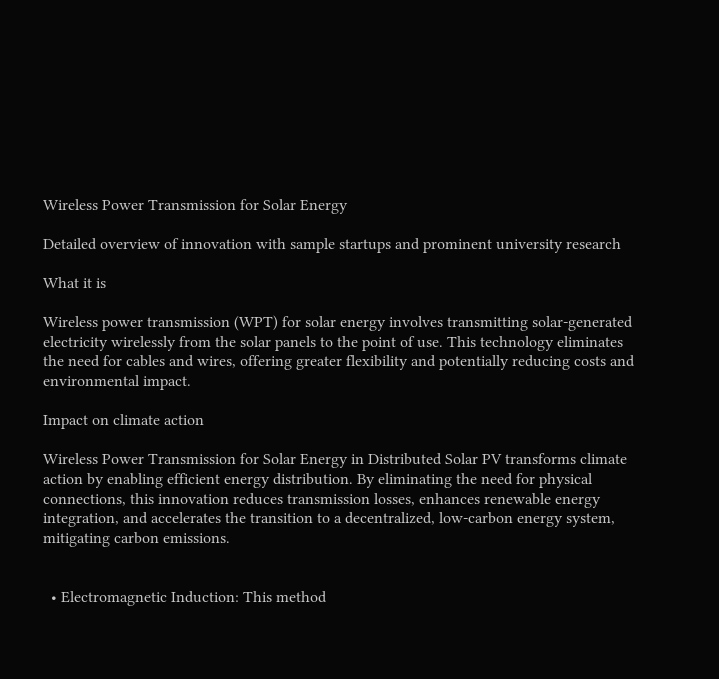Wireless Power Transmission for Solar Energy

Detailed overview of innovation with sample startups and prominent university research

What it is

Wireless power transmission (WPT) for solar energy involves transmitting solar-generated electricity wirelessly from the solar panels to the point of use. This technology eliminates the need for cables and wires, offering greater flexibility and potentially reducing costs and environmental impact.

Impact on climate action

Wireless Power Transmission for Solar Energy in Distributed Solar PV transforms climate action by enabling efficient energy distribution. By eliminating the need for physical connections, this innovation reduces transmission losses, enhances renewable energy integration, and accelerates the transition to a decentralized, low-carbon energy system, mitigating carbon emissions.


  • Electromagnetic Induction: This method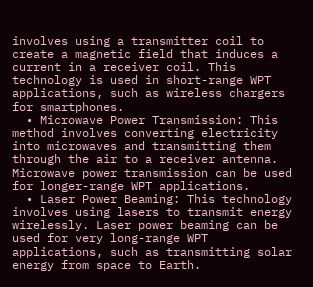involves using a transmitter coil to create a magnetic field that induces a current in a receiver coil. This technology is used in short-range WPT applications, such as wireless chargers for smartphones.
  • Microwave Power Transmission: This method involves converting electricity into microwaves and transmitting them through the air to a receiver antenna. Microwave power transmission can be used for longer-range WPT applications.
  • Laser Power Beaming: This technology involves using lasers to transmit energy wirelessly. Laser power beaming can be used for very long-range WPT applications, such as transmitting solar energy from space to Earth.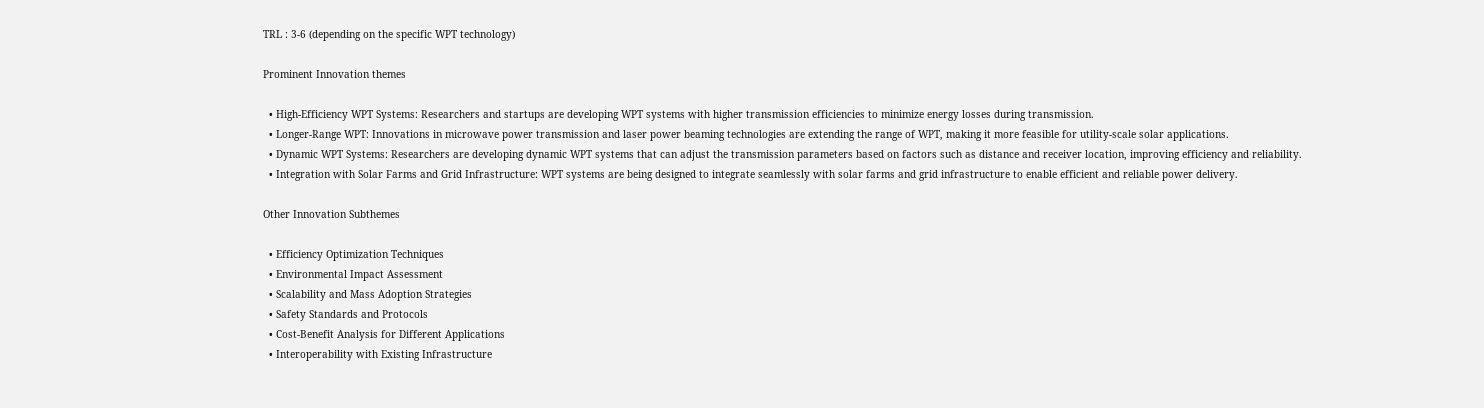TRL : 3-6 (depending on the specific WPT technology)

Prominent Innovation themes

  • High-Efficiency WPT Systems: Researchers and startups are developing WPT systems with higher transmission efficiencies to minimize energy losses during transmission.
  • Longer-Range WPT: Innovations in microwave power transmission and laser power beaming technologies are extending the range of WPT, making it more feasible for utility-scale solar applications.
  • Dynamic WPT Systems: Researchers are developing dynamic WPT systems that can adjust the transmission parameters based on factors such as distance and receiver location, improving efficiency and reliability.
  • Integration with Solar Farms and Grid Infrastructure: WPT systems are being designed to integrate seamlessly with solar farms and grid infrastructure to enable efficient and reliable power delivery.

Other Innovation Subthemes

  • Efficiency Optimization Techniques
  • Environmental Impact Assessment
  • Scalability and Mass Adoption Strategies
  • Safety Standards and Protocols
  • Cost-Benefit Analysis for Different Applications
  • Interoperability with Existing Infrastructure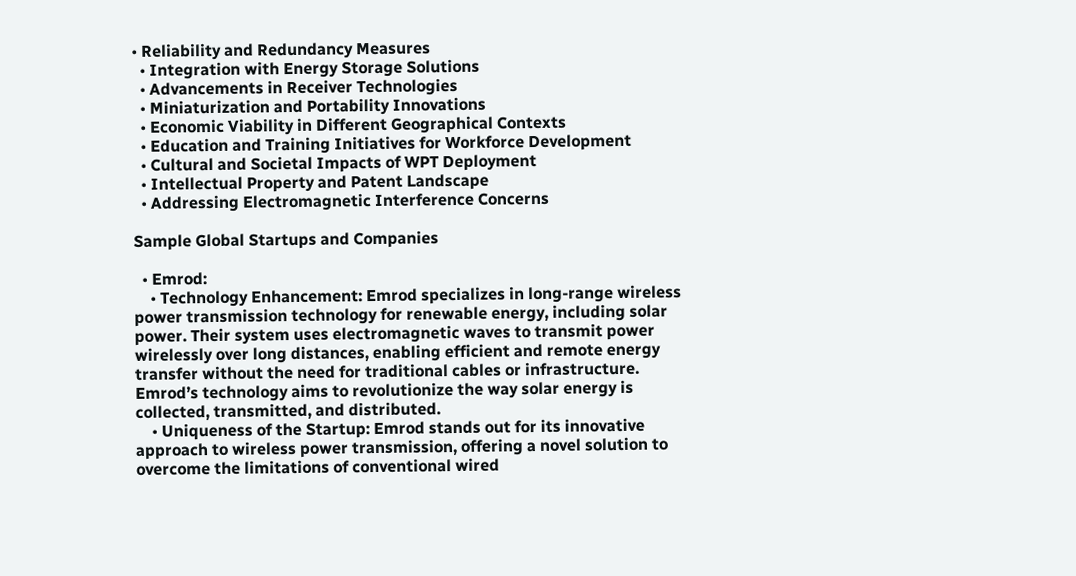• Reliability and Redundancy Measures
  • Integration with Energy Storage Solutions
  • Advancements in Receiver Technologies
  • Miniaturization and Portability Innovations
  • Economic Viability in Different Geographical Contexts
  • Education and Training Initiatives for Workforce Development
  • Cultural and Societal Impacts of WPT Deployment
  • Intellectual Property and Patent Landscape
  • Addressing Electromagnetic Interference Concerns

Sample Global Startups and Companies

  • Emrod:
    • Technology Enhancement: Emrod specializes in long-range wireless power transmission technology for renewable energy, including solar power. Their system uses electromagnetic waves to transmit power wirelessly over long distances, enabling efficient and remote energy transfer without the need for traditional cables or infrastructure. Emrod’s technology aims to revolutionize the way solar energy is collected, transmitted, and distributed.
    • Uniqueness of the Startup: Emrod stands out for its innovative approach to wireless power transmission, offering a novel solution to overcome the limitations of conventional wired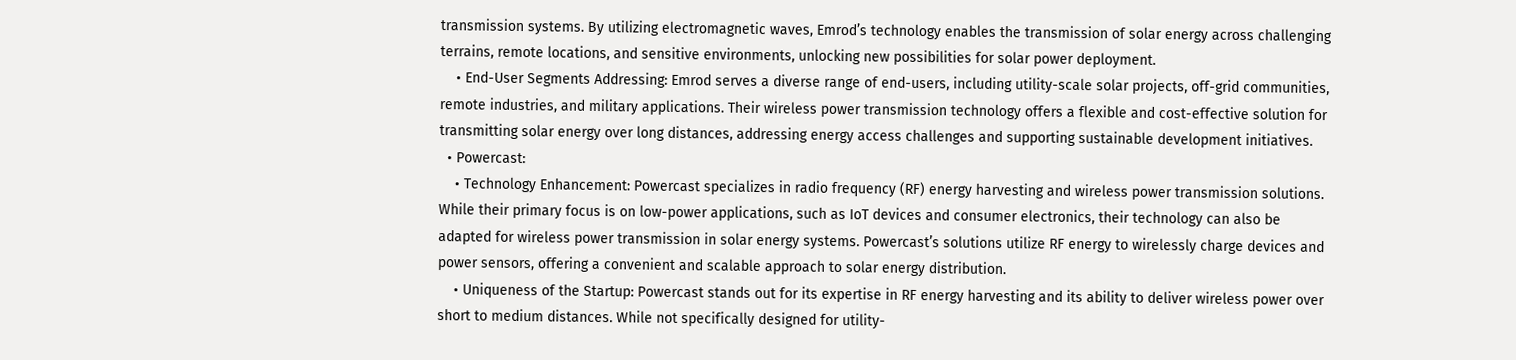transmission systems. By utilizing electromagnetic waves, Emrod’s technology enables the transmission of solar energy across challenging terrains, remote locations, and sensitive environments, unlocking new possibilities for solar power deployment.
    • End-User Segments Addressing: Emrod serves a diverse range of end-users, including utility-scale solar projects, off-grid communities, remote industries, and military applications. Their wireless power transmission technology offers a flexible and cost-effective solution for transmitting solar energy over long distances, addressing energy access challenges and supporting sustainable development initiatives.
  • Powercast:
    • Technology Enhancement: Powercast specializes in radio frequency (RF) energy harvesting and wireless power transmission solutions. While their primary focus is on low-power applications, such as IoT devices and consumer electronics, their technology can also be adapted for wireless power transmission in solar energy systems. Powercast’s solutions utilize RF energy to wirelessly charge devices and power sensors, offering a convenient and scalable approach to solar energy distribution.
    • Uniqueness of the Startup: Powercast stands out for its expertise in RF energy harvesting and its ability to deliver wireless power over short to medium distances. While not specifically designed for utility-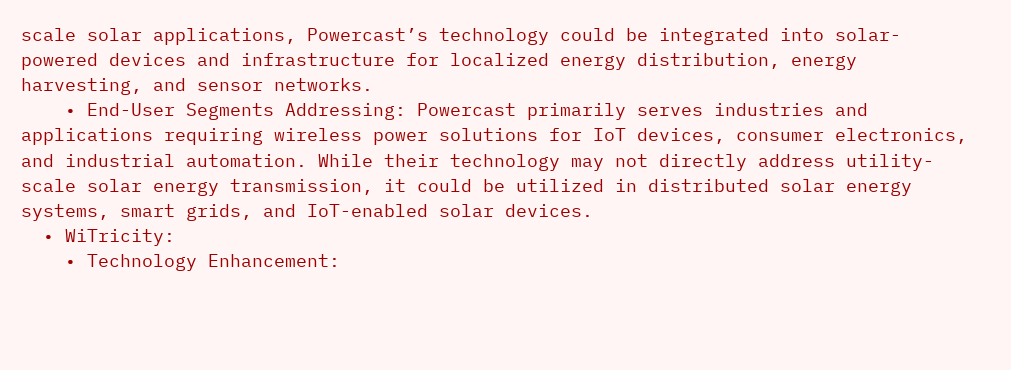scale solar applications, Powercast’s technology could be integrated into solar-powered devices and infrastructure for localized energy distribution, energy harvesting, and sensor networks.
    • End-User Segments Addressing: Powercast primarily serves industries and applications requiring wireless power solutions for IoT devices, consumer electronics, and industrial automation. While their technology may not directly address utility-scale solar energy transmission, it could be utilized in distributed solar energy systems, smart grids, and IoT-enabled solar devices.
  • WiTricity:
    • Technology Enhancement: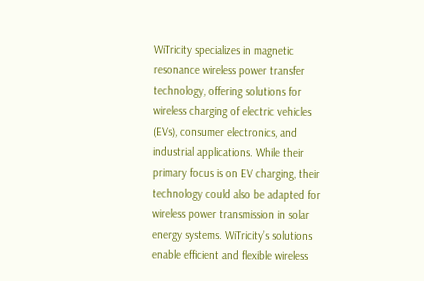WiTricity specializes in magnetic resonance wireless power transfer technology, offering solutions for wireless charging of electric vehicles (EVs), consumer electronics, and industrial applications. While their primary focus is on EV charging, their technology could also be adapted for wireless power transmission in solar energy systems. WiTricity’s solutions enable efficient and flexible wireless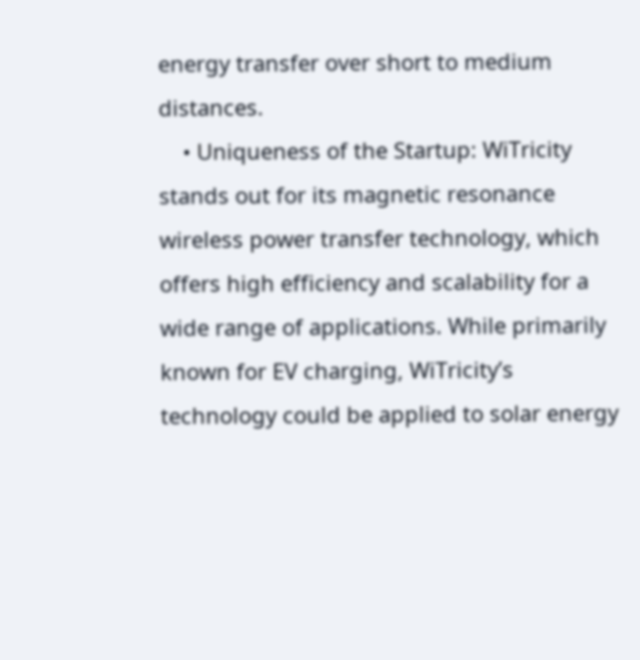energy transfer over short to medium distances.
    • Uniqueness of the Startup: WiTricity stands out for its magnetic resonance wireless power transfer technology, which offers high efficiency and scalability for a wide range of applications. While primarily known for EV charging, WiTricity’s technology could be applied to solar energy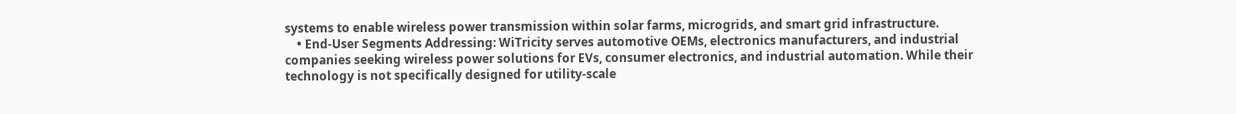systems to enable wireless power transmission within solar farms, microgrids, and smart grid infrastructure.
    • End-User Segments Addressing: WiTricity serves automotive OEMs, electronics manufacturers, and industrial companies seeking wireless power solutions for EVs, consumer electronics, and industrial automation. While their technology is not specifically designed for utility-scale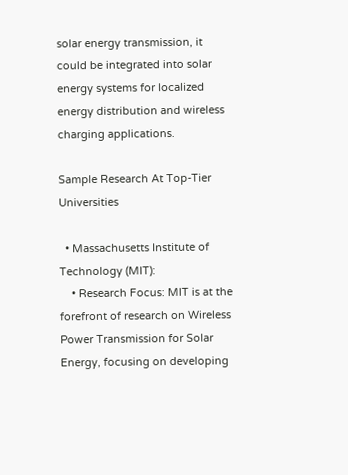solar energy transmission, it could be integrated into solar energy systems for localized energy distribution and wireless charging applications.

Sample Research At Top-Tier Universities

  • Massachusetts Institute of Technology (MIT):
    • Research Focus: MIT is at the forefront of research on Wireless Power Transmission for Solar Energy, focusing on developing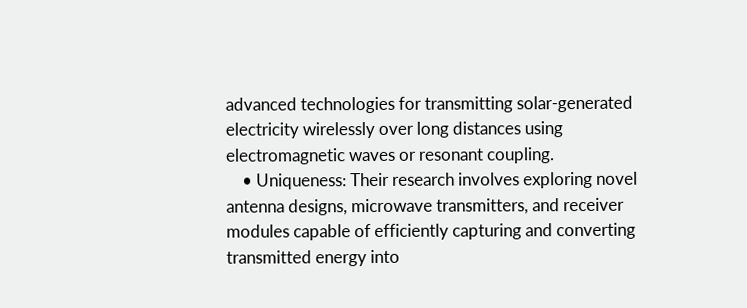advanced technologies for transmitting solar-generated electricity wirelessly over long distances using electromagnetic waves or resonant coupling.
    • Uniqueness: Their research involves exploring novel antenna designs, microwave transmitters, and receiver modules capable of efficiently capturing and converting transmitted energy into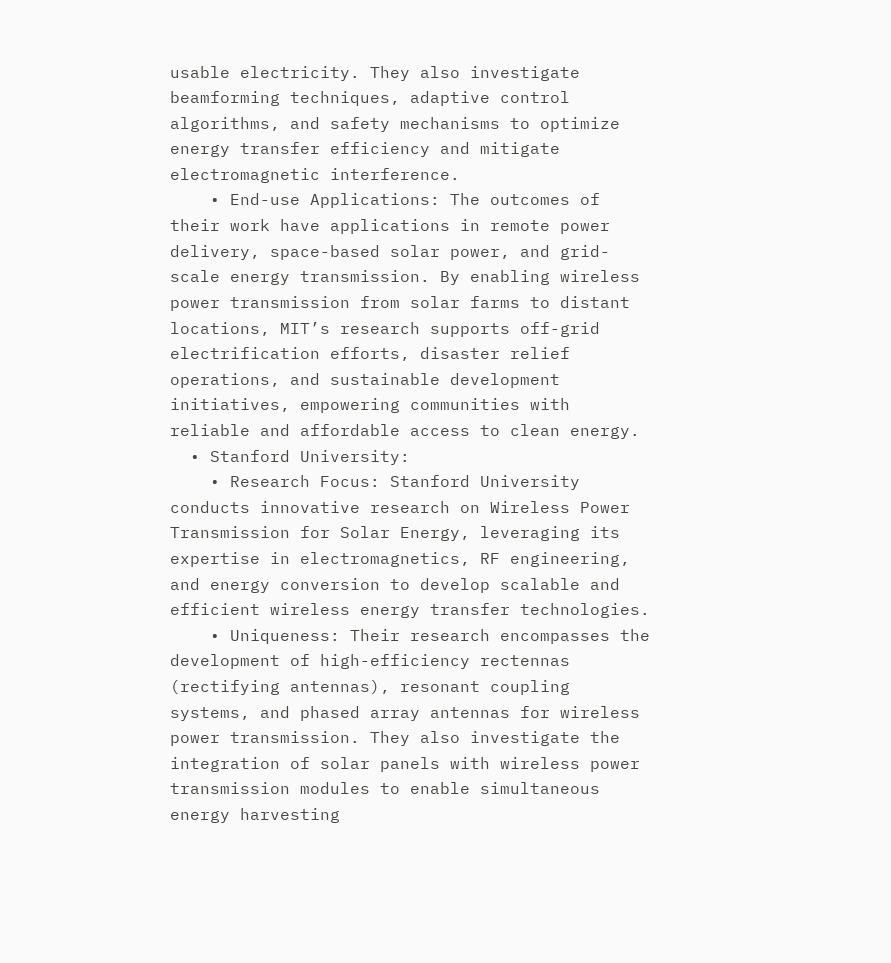usable electricity. They also investigate beamforming techniques, adaptive control algorithms, and safety mechanisms to optimize energy transfer efficiency and mitigate electromagnetic interference.
    • End-use Applications: The outcomes of their work have applications in remote power delivery, space-based solar power, and grid-scale energy transmission. By enabling wireless power transmission from solar farms to distant locations, MIT’s research supports off-grid electrification efforts, disaster relief operations, and sustainable development initiatives, empowering communities with reliable and affordable access to clean energy.
  • Stanford University:
    • Research Focus: Stanford University conducts innovative research on Wireless Power Transmission for Solar Energy, leveraging its expertise in electromagnetics, RF engineering, and energy conversion to develop scalable and efficient wireless energy transfer technologies.
    • Uniqueness: Their research encompasses the development of high-efficiency rectennas (rectifying antennas), resonant coupling systems, and phased array antennas for wireless power transmission. They also investigate the integration of solar panels with wireless power transmission modules to enable simultaneous energy harvesting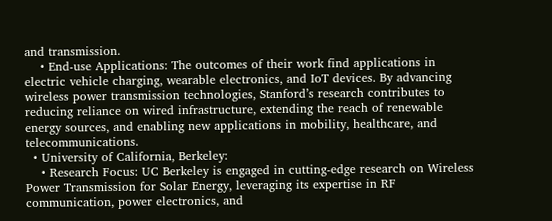and transmission.
    • End-use Applications: The outcomes of their work find applications in electric vehicle charging, wearable electronics, and IoT devices. By advancing wireless power transmission technologies, Stanford’s research contributes to reducing reliance on wired infrastructure, extending the reach of renewable energy sources, and enabling new applications in mobility, healthcare, and telecommunications.
  • University of California, Berkeley:
    • Research Focus: UC Berkeley is engaged in cutting-edge research on Wireless Power Transmission for Solar Energy, leveraging its expertise in RF communication, power electronics, and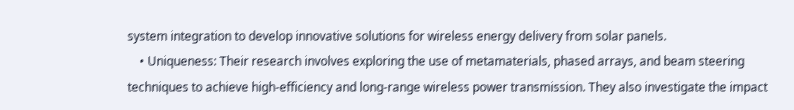system integration to develop innovative solutions for wireless energy delivery from solar panels.
    • Uniqueness: Their research involves exploring the use of metamaterials, phased arrays, and beam steering techniques to achieve high-efficiency and long-range wireless power transmission. They also investigate the impact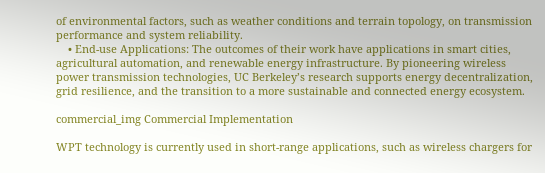of environmental factors, such as weather conditions and terrain topology, on transmission performance and system reliability.
    • End-use Applications: The outcomes of their work have applications in smart cities, agricultural automation, and renewable energy infrastructure. By pioneering wireless power transmission technologies, UC Berkeley’s research supports energy decentralization, grid resilience, and the transition to a more sustainable and connected energy ecosystem.

commercial_img Commercial Implementation

WPT technology is currently used in short-range applications, such as wireless chargers for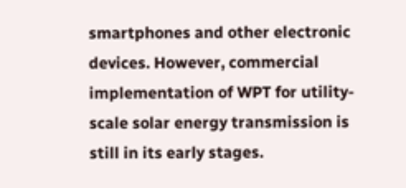smartphones and other electronic devices. However, commercial implementation of WPT for utility-scale solar energy transmission is still in its early stages.